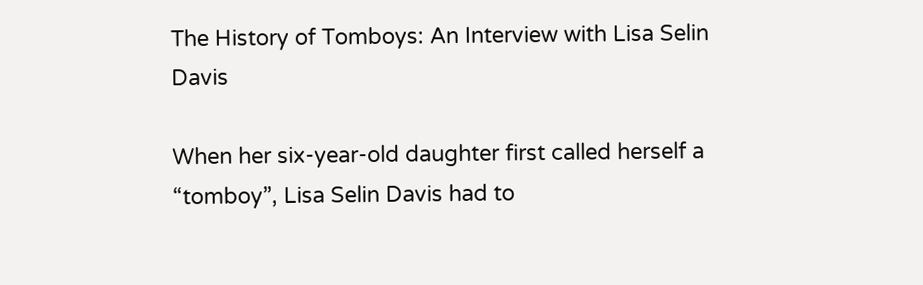The History of Tomboys: An Interview with Lisa Selin Davis

When her six-year-old daughter first called herself a “tomboy”, Lisa Selin Davis had to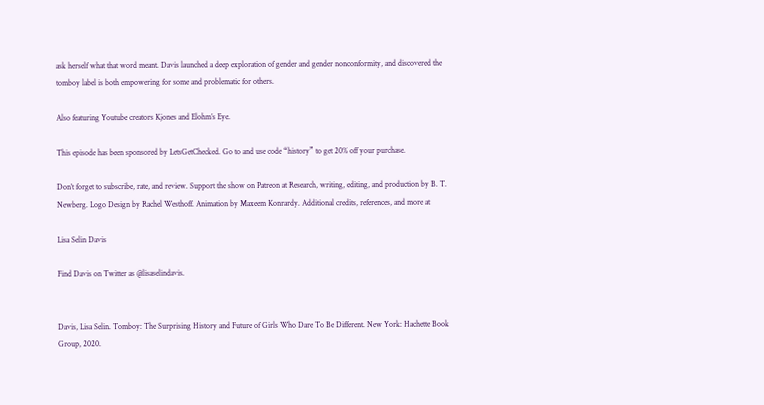ask herself what that word meant. Davis launched a deep exploration of gender and gender nonconformity, and discovered the tomboy label is both empowering for some and problematic for others.

Also featuring Youtube creators Kjones and Elohm’s Eye.

This episode has been sponsored by LetsGetChecked. Go to and use code “history” to get 20% off your purchase.

Don’t forget to subscribe, rate, and review. Support the show on Patreon at Research, writing, editing, and production by B. T. Newberg. Logo Design by Rachel Westhoff. Animation by Maxeem Konrardy. Additional credits, references, and more at

Lisa Selin Davis

Find Davis on Twitter as @lisaselindavis.


Davis, Lisa Selin. Tomboy: The Surprising History and Future of Girls Who Dare To Be Different. New York: Hachette Book Group, 2020.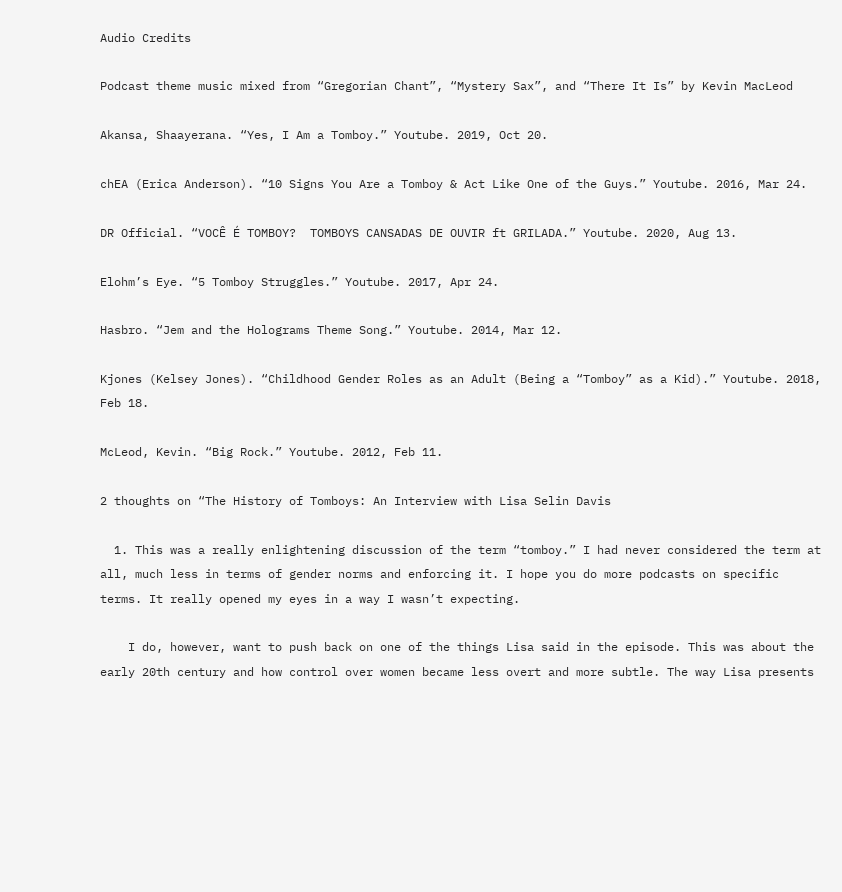Audio Credits

Podcast theme music mixed from “Gregorian Chant”, “Mystery Sax”, and “There It Is” by Kevin MacLeod

Akansa, Shaayerana. “Yes, I Am a Tomboy.” Youtube. 2019, Oct 20.

chEA (Erica Anderson). “10 Signs You Are a Tomboy & Act Like One of the Guys.” Youtube. 2016, Mar 24.

DR Official. “VOCÊ É TOMBOY?  TOMBOYS CANSADAS DE OUVIR ft GRILADA.” Youtube. 2020, Aug 13.

Elohm’s Eye. “5 Tomboy Struggles.” Youtube. 2017, Apr 24.

Hasbro. “Jem and the Holograms Theme Song.” Youtube. 2014, Mar 12.

Kjones (Kelsey Jones). “Childhood Gender Roles as an Adult (Being a “Tomboy” as a Kid).” Youtube. 2018, Feb 18.

McLeod, Kevin. “Big Rock.” Youtube. 2012, Feb 11.

2 thoughts on “The History of Tomboys: An Interview with Lisa Selin Davis

  1. This was a really enlightening discussion of the term “tomboy.” I had never considered the term at all, much less in terms of gender norms and enforcing it. I hope you do more podcasts on specific terms. It really opened my eyes in a way I wasn’t expecting.

    I do, however, want to push back on one of the things Lisa said in the episode. This was about the early 20th century and how control over women became less overt and more subtle. The way Lisa presents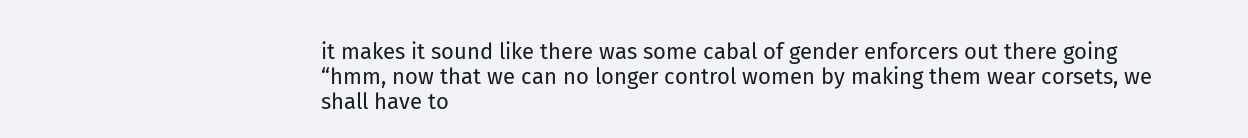it makes it sound like there was some cabal of gender enforcers out there going “hmm, now that we can no longer control women by making them wear corsets, we shall have to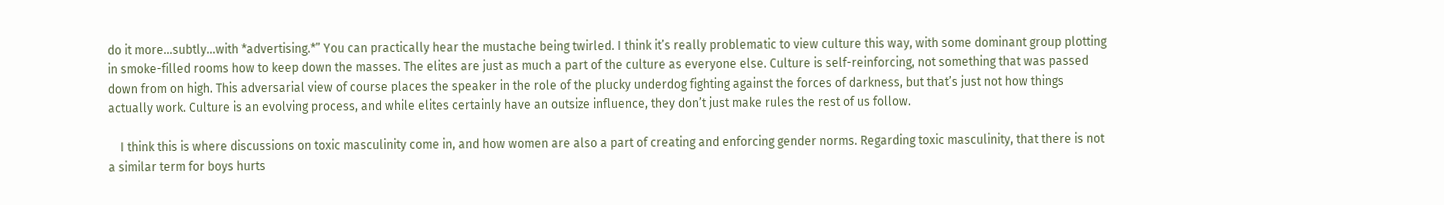do it more…subtly…with *advertising.*” You can practically hear the mustache being twirled. I think it’s really problematic to view culture this way, with some dominant group plotting in smoke-filled rooms how to keep down the masses. The elites are just as much a part of the culture as everyone else. Culture is self-reinforcing, not something that was passed down from on high. This adversarial view of course places the speaker in the role of the plucky underdog fighting against the forces of darkness, but that’s just not how things actually work. Culture is an evolving process, and while elites certainly have an outsize influence, they don’t just make rules the rest of us follow.

    I think this is where discussions on toxic masculinity come in, and how women are also a part of creating and enforcing gender norms. Regarding toxic masculinity, that there is not a similar term for boys hurts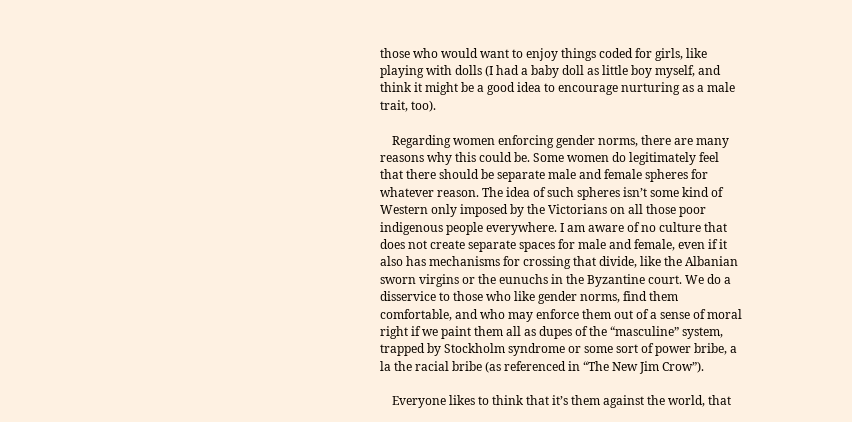those who would want to enjoy things coded for girls, like playing with dolls (I had a baby doll as little boy myself, and think it might be a good idea to encourage nurturing as a male trait, too).

    Regarding women enforcing gender norms, there are many reasons why this could be. Some women do legitimately feel that there should be separate male and female spheres for whatever reason. The idea of such spheres isn’t some kind of Western only imposed by the Victorians on all those poor indigenous people everywhere. I am aware of no culture that does not create separate spaces for male and female, even if it also has mechanisms for crossing that divide, like the Albanian sworn virgins or the eunuchs in the Byzantine court. We do a disservice to those who like gender norms, find them comfortable, and who may enforce them out of a sense of moral right if we paint them all as dupes of the “masculine” system, trapped by Stockholm syndrome or some sort of power bribe, a la the racial bribe (as referenced in “The New Jim Crow”).

    Everyone likes to think that it’s them against the world, that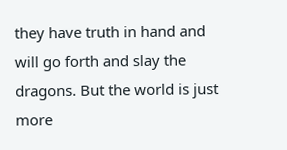they have truth in hand and will go forth and slay the dragons. But the world is just more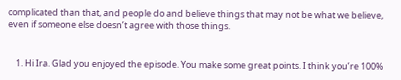complicated than that, and people do and believe things that may not be what we believe, even if someone else doesn’t agree with those things.


    1. Hi Ira. Glad you enjoyed the episode. You make some great points. I think you’re 100%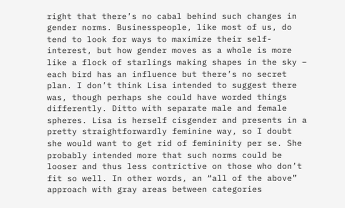right that there’s no cabal behind such changes in gender norms. Businesspeople, like most of us, do tend to look for ways to maximize their self-interest, but how gender moves as a whole is more like a flock of starlings making shapes in the sky – each bird has an influence but there’s no secret plan. I don’t think Lisa intended to suggest there was, though perhaps she could have worded things differently. Ditto with separate male and female spheres. Lisa is herself cisgender and presents in a pretty straightforwardly feminine way, so I doubt she would want to get rid of femininity per se. She probably intended more that such norms could be looser and thus less contrictive on those who don’t fit so well. In other words, an “all of the above” approach with gray areas between categories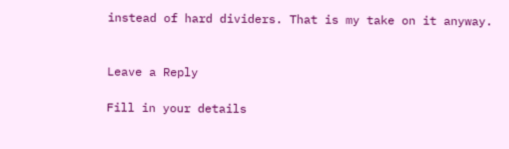instead of hard dividers. That is my take on it anyway.


Leave a Reply

Fill in your details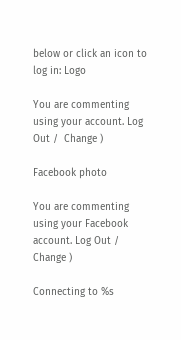below or click an icon to log in: Logo

You are commenting using your account. Log Out /  Change )

Facebook photo

You are commenting using your Facebook account. Log Out /  Change )

Connecting to %s